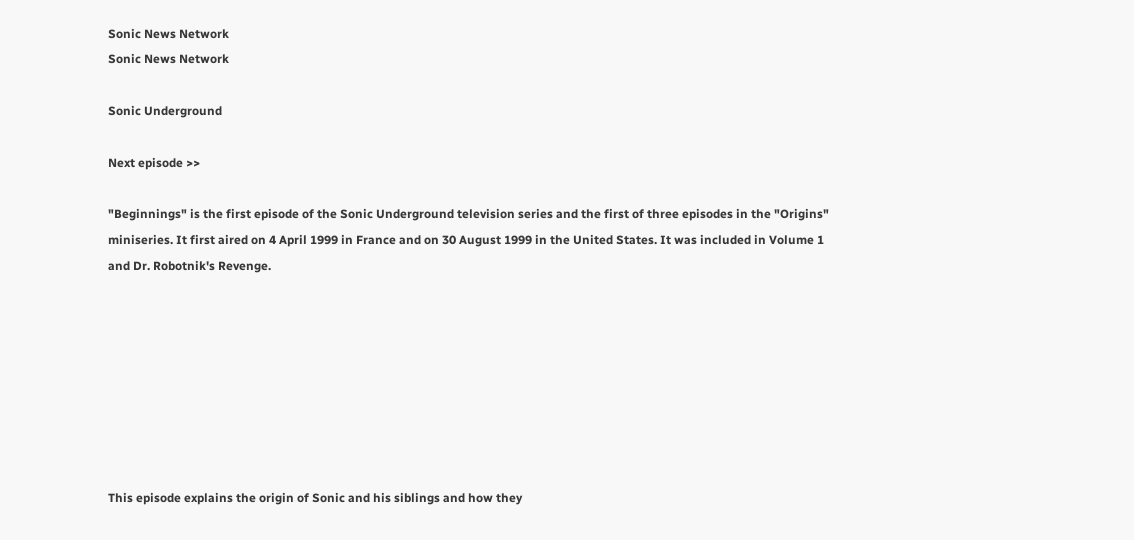Sonic News Network
Sonic News Network

Sonic Underground

Next episode >>

"Beginnings" is the first episode of the Sonic Underground television series and the first of three episodes in the "Origins" miniseries. It first aired on 4 April 1999 in France and on 30 August 1999 in the United States. It was included in Volume 1 and Dr. Robotnik's Revenge.








This episode explains the origin of Sonic and his siblings and how they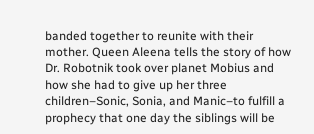banded together to reunite with their mother. Queen Aleena tells the story of how Dr. Robotnik took over planet Mobius and how she had to give up her three children–Sonic, Sonia, and Manic–to fulfill a prophecy that one day the siblings will be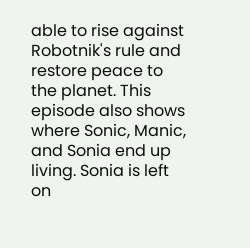able to rise against Robotnik's rule and restore peace to the planet. This episode also shows where Sonic, Manic, and Sonia end up living. Sonia is left on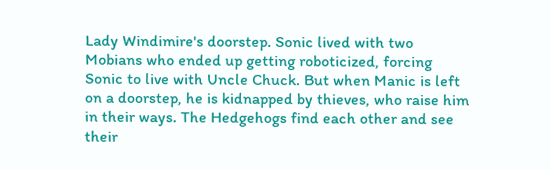Lady Windimire's doorstep. Sonic lived with two Mobians who ended up getting roboticized, forcing Sonic to live with Uncle Chuck. But when Manic is left on a doorstep, he is kidnapped by thieves, who raise him in their ways. The Hedgehogs find each other and see their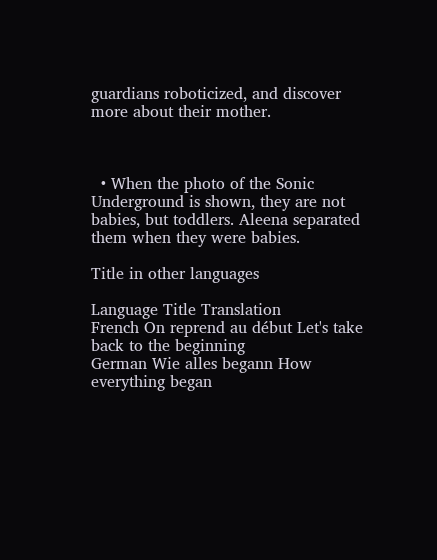guardians roboticized, and discover more about their mother.



  • When the photo of the Sonic Underground is shown, they are not babies, but toddlers. Aleena separated them when they were babies.

Title in other languages

Language Title Translation
French On reprend au début Let's take back to the beginning
German Wie alles begann How everything began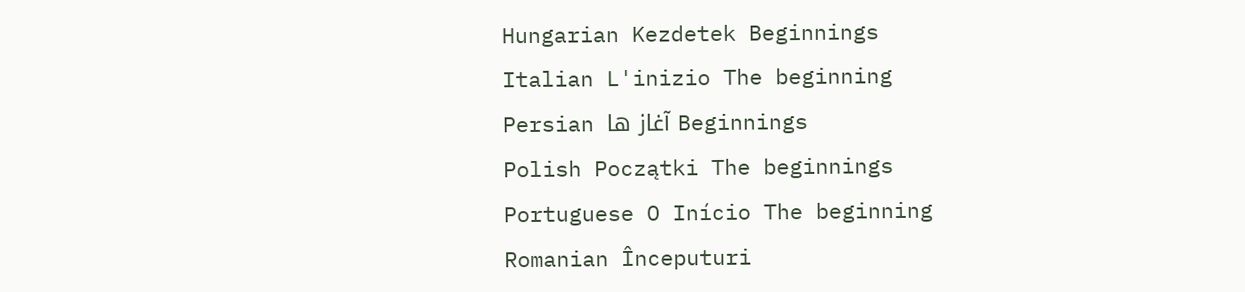Hungarian Kezdetek Beginnings
Italian L'inizio The beginning
Persian آغاز ها Beginnings
Polish Początki The beginnings
Portuguese O Início The beginning
Romanian Începuturi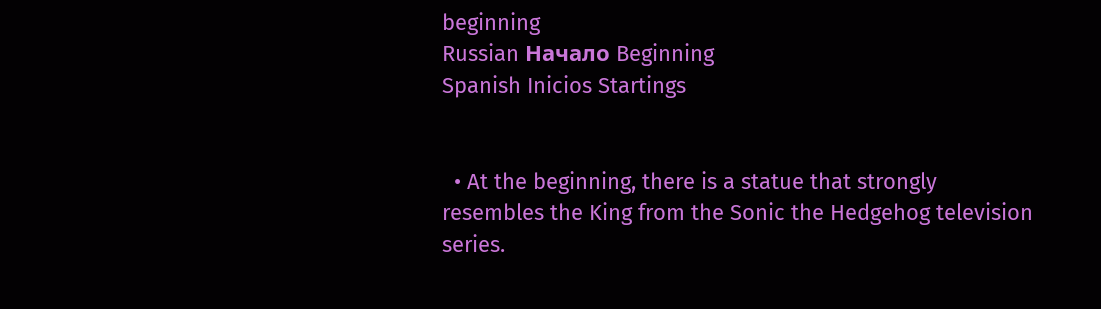beginning
Russian Начало Beginning
Spanish Inicios Startings


  • At the beginning, there is a statue that strongly resembles the King from the Sonic the Hedgehog television series.